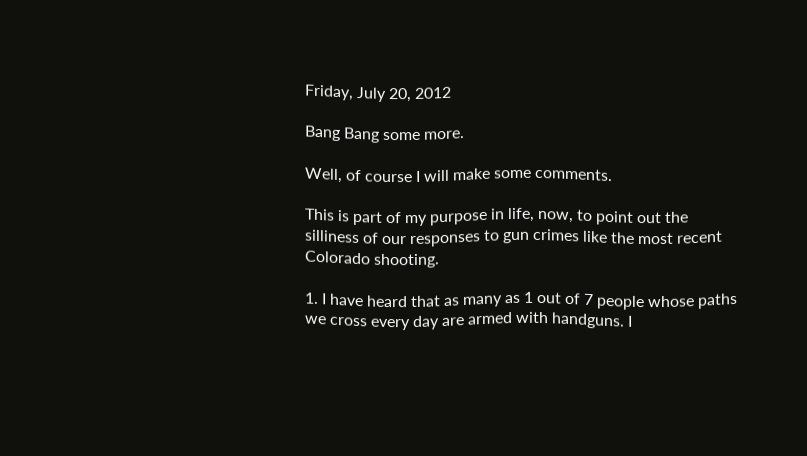Friday, July 20, 2012

Bang Bang some more.

Well, of course I will make some comments.

This is part of my purpose in life, now, to point out the silliness of our responses to gun crimes like the most recent Colorado shooting.

1. I have heard that as many as 1 out of 7 people whose paths we cross every day are armed with handguns. I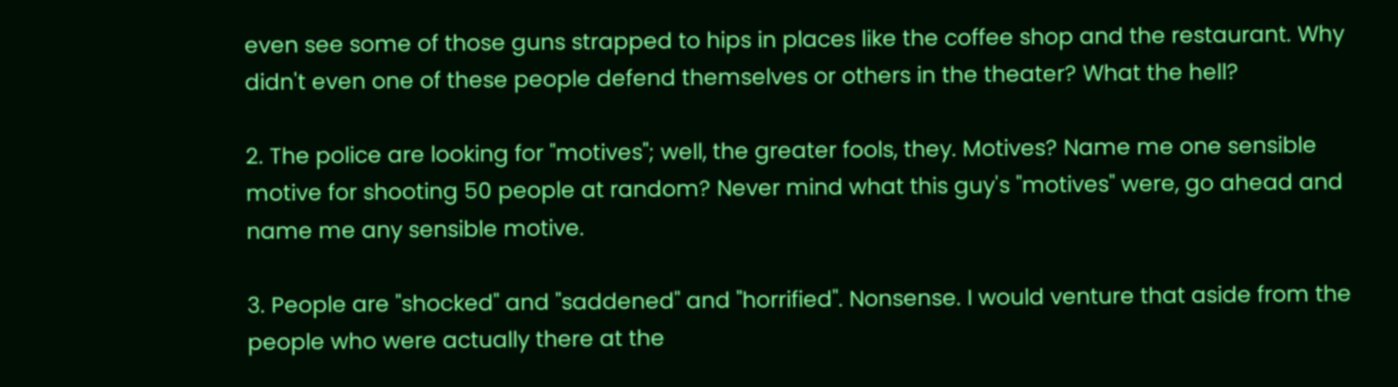even see some of those guns strapped to hips in places like the coffee shop and the restaurant. Why didn't even one of these people defend themselves or others in the theater? What the hell?

2. The police are looking for "motives"; well, the greater fools, they. Motives? Name me one sensible motive for shooting 50 people at random? Never mind what this guy's "motives" were, go ahead and name me any sensible motive.

3. People are "shocked" and "saddened" and "horrified". Nonsense. I would venture that aside from the people who were actually there at the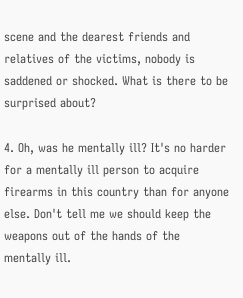scene and the dearest friends and relatives of the victims, nobody is saddened or shocked. What is there to be surprised about?

4. Oh, was he mentally ill? It's no harder for a mentally ill person to acquire firearms in this country than for anyone else. Don't tell me we should keep the weapons out of the hands of the mentally ill.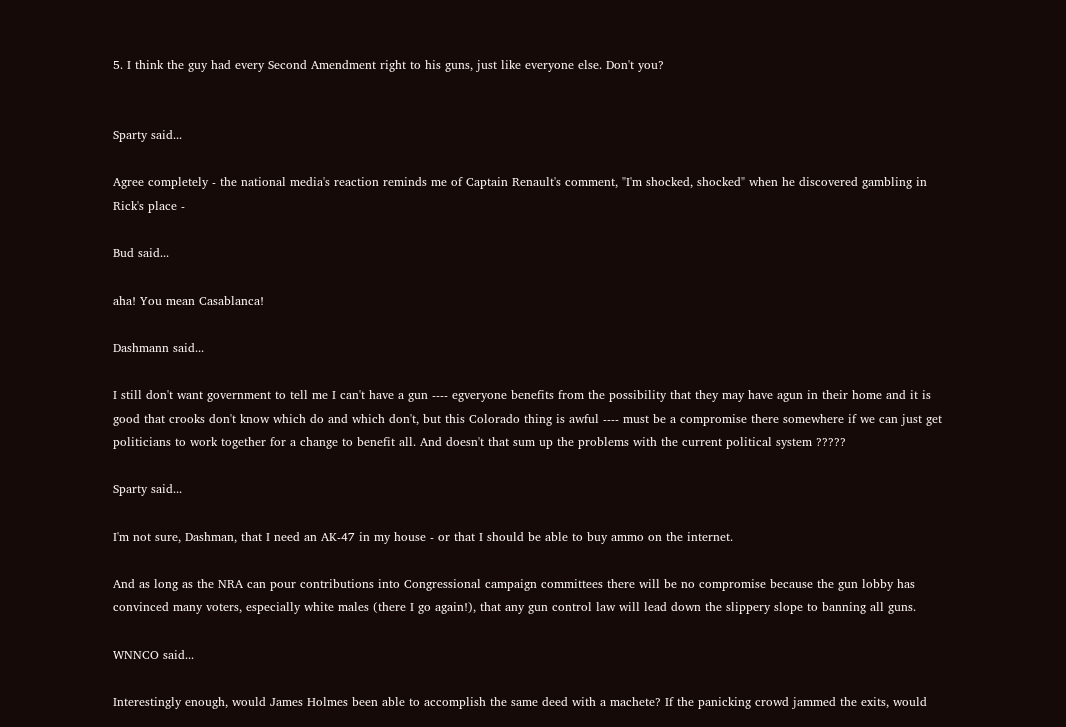5. I think the guy had every Second Amendment right to his guns, just like everyone else. Don't you?


Sparty said...

Agree completely - the national media's reaction reminds me of Captain Renault's comment, "I'm shocked, shocked" when he discovered gambling in Rick's place -

Bud said...

aha! You mean Casablanca!

Dashmann said...

I still don't want government to tell me I can't have a gun ---- egveryone benefits from the possibility that they may have agun in their home and it is good that crooks don't know which do and which don't, but this Colorado thing is awful ---- must be a compromise there somewhere if we can just get politicians to work together for a change to benefit all. And doesn't that sum up the problems with the current political system ?????

Sparty said...

I'm not sure, Dashman, that I need an AK-47 in my house - or that I should be able to buy ammo on the internet.

And as long as the NRA can pour contributions into Congressional campaign committees there will be no compromise because the gun lobby has convinced many voters, especially white males (there I go again!), that any gun control law will lead down the slippery slope to banning all guns.

WNNCO said...

Interestingly enough, would James Holmes been able to accomplish the same deed with a machete? If the panicking crowd jammed the exits, would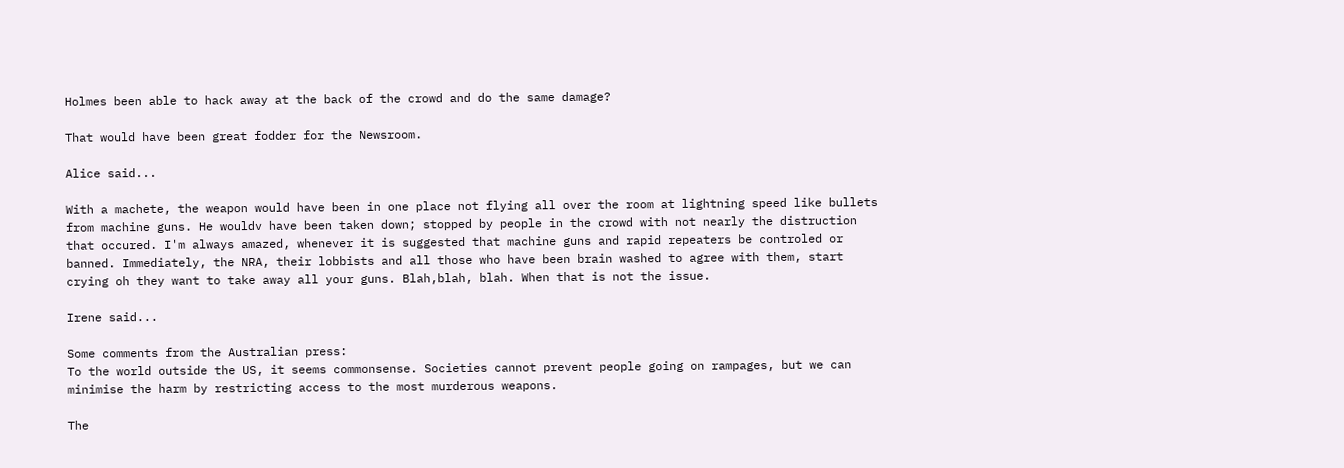Holmes been able to hack away at the back of the crowd and do the same damage?

That would have been great fodder for the Newsroom.

Alice said...

With a machete, the weapon would have been in one place not flying all over the room at lightning speed like bullets from machine guns. He wouldv have been taken down; stopped by people in the crowd with not nearly the distruction that occured. I'm always amazed, whenever it is suggested that machine guns and rapid repeaters be controled or banned. Immediately, the NRA, their lobbists and all those who have been brain washed to agree with them, start crying oh they want to take away all your guns. Blah,blah, blah. When that is not the issue.

Irene said...

Some comments from the Australian press:
To the world outside the US, it seems commonsense. Societies cannot prevent people going on rampages, but we can minimise the harm by restricting access to the most murderous weapons.

The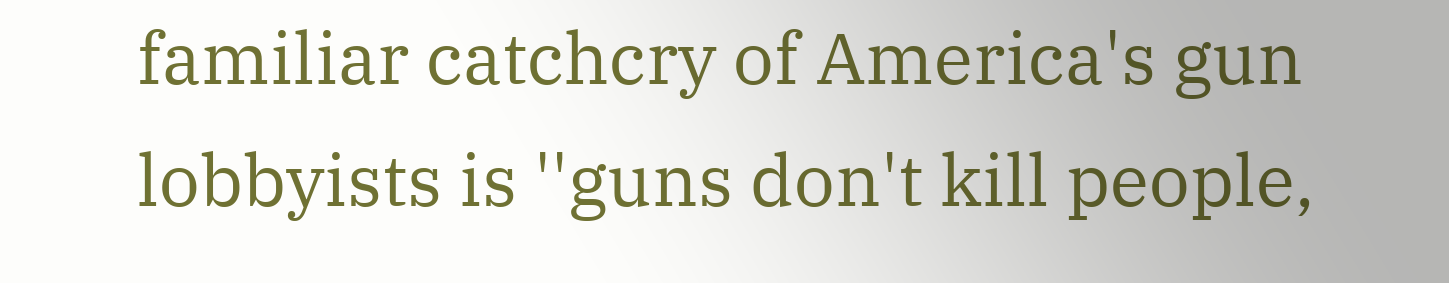familiar catchcry of America's gun lobbyists is ''guns don't kill people,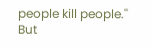people kill people.'' But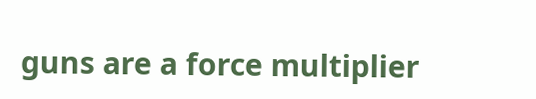guns are a force multiplier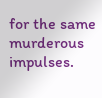for the same murderous impulses.